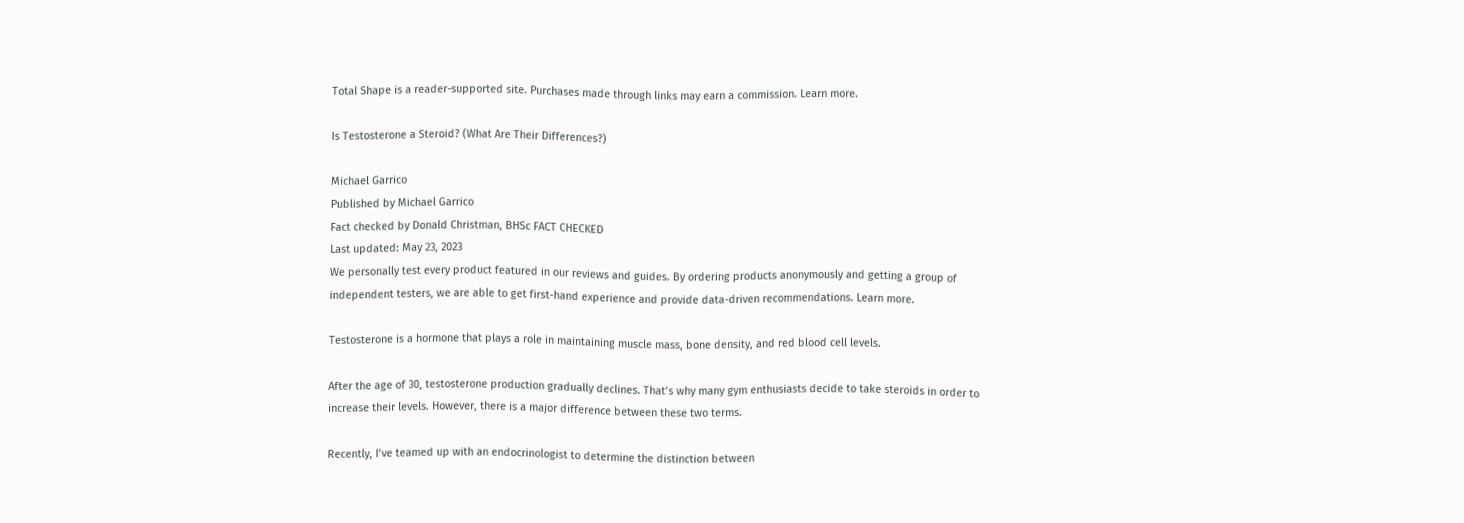Total Shape is a reader-supported site. Purchases made through links may earn a commission. Learn more.

Is Testosterone a Steroid? (What Are Their Differences?)

Michael Garrico
Published by Michael Garrico
Fact checked by Donald Christman, BHSc FACT CHECKED
Last updated: May 23, 2023
We personally test every product featured in our reviews and guides. By ordering products anonymously and getting a group of independent testers, we are able to get first-hand experience and provide data-driven recommendations. Learn more.

Testosterone is a hormone that plays a role in maintaining muscle mass, bone density, and red blood cell levels.

After the age of 30, testosterone production gradually declines. That’s why many gym enthusiasts decide to take steroids in order to increase their levels. However, there is a major difference between these two terms.

Recently, I’ve teamed up with an endocrinologist to determine the distinction between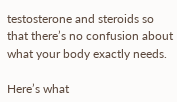testosterone and steroids so that there’s no confusion about what your body exactly needs.

Here’s what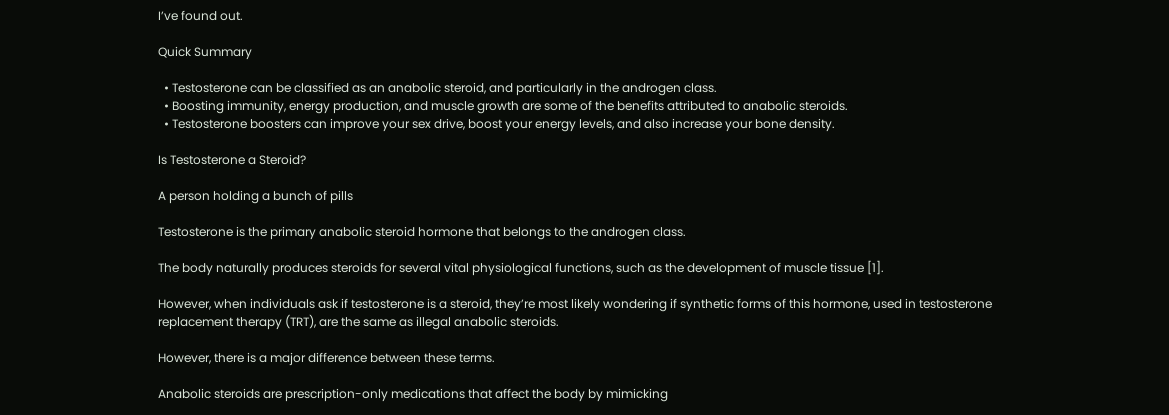I’ve found out.

Quick Summary

  • Testosterone can be classified as an anabolic steroid, and particularly in the androgen class.
  • Boosting immunity, energy production, and muscle growth are some of the benefits attributed to anabolic steroids.
  • Testosterone boosters can improve your sex drive, boost your energy levels, and also increase your bone density.

Is Testosterone a Steroid?

A person holding a bunch of pills

Testosterone is the primary anabolic steroid hormone that belongs to the androgen class.

The body naturally produces steroids for several vital physiological functions, such as the development of muscle tissue [1].

However, when individuals ask if testosterone is a steroid, they’re most likely wondering if synthetic forms of this hormone, used in testosterone replacement therapy (TRT), are the same as illegal anabolic steroids.

However, there is a major difference between these terms.

Anabolic steroids are prescription-only medications that affect the body by mimicking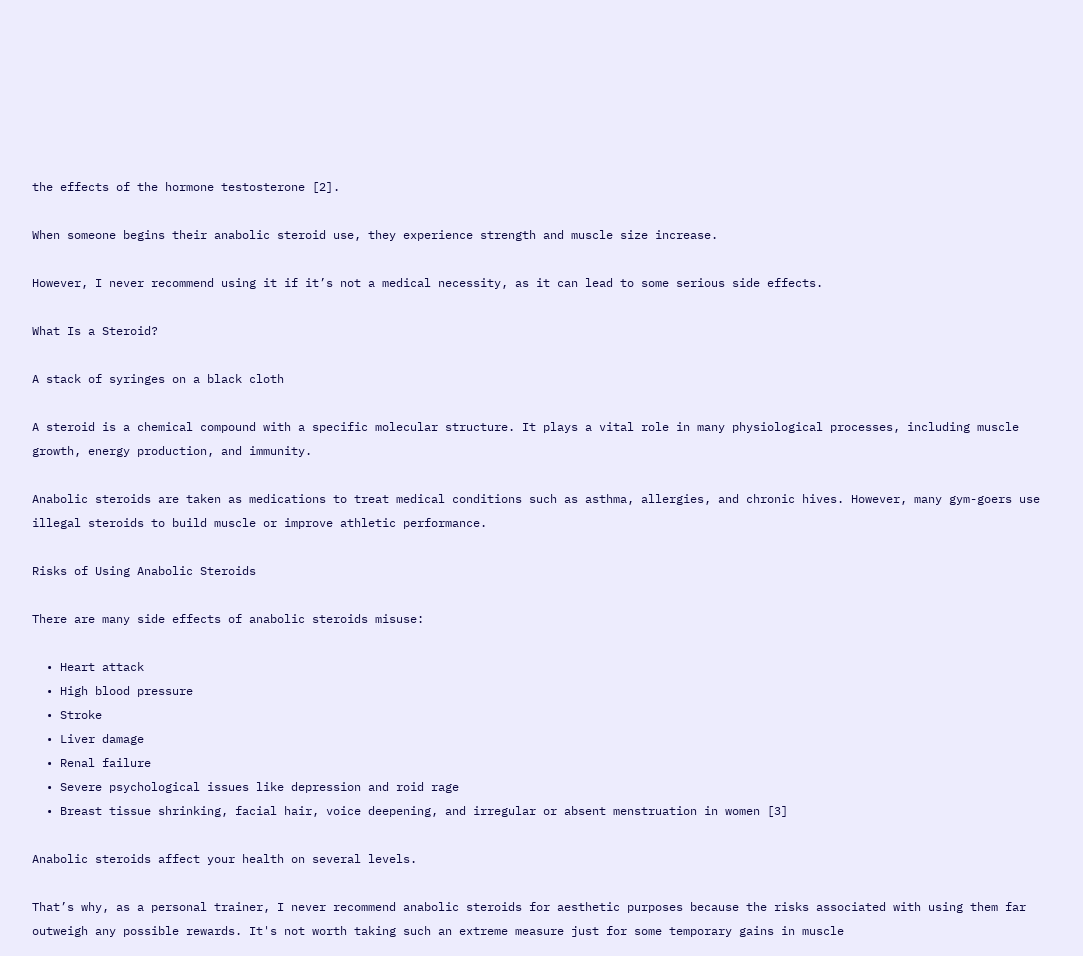the effects of the hormone testosterone [2].

When someone begins their anabolic steroid use, they experience strength and muscle size increase.

However, I never recommend using it if it’s not a medical necessity, as it can lead to some serious side effects.

What Is a Steroid?

A stack of syringes on a black cloth

A steroid is a chemical compound with a specific molecular structure. It plays a vital role in many physiological processes, including muscle growth, energy production, and immunity.

Anabolic steroids are taken as medications to treat medical conditions such as asthma, allergies, and chronic hives. However, many gym-goers use illegal steroids to build muscle or improve athletic performance.

Risks of Using Anabolic Steroids

There are many side effects of anabolic steroids misuse:

  • Heart attack
  • High blood pressure
  • Stroke
  • Liver damage
  • Renal failure
  • Severe psychological issues like depression and roid rage
  • Breast tissue shrinking, facial hair, voice deepening, and irregular or absent menstruation in women [3]

Anabolic steroids affect your health on several levels.

That’s why, as a personal trainer, I never recommend anabolic steroids for aesthetic purposes because the risks associated with using them far outweigh any possible rewards. It's not worth taking such an extreme measure just for some temporary gains in muscle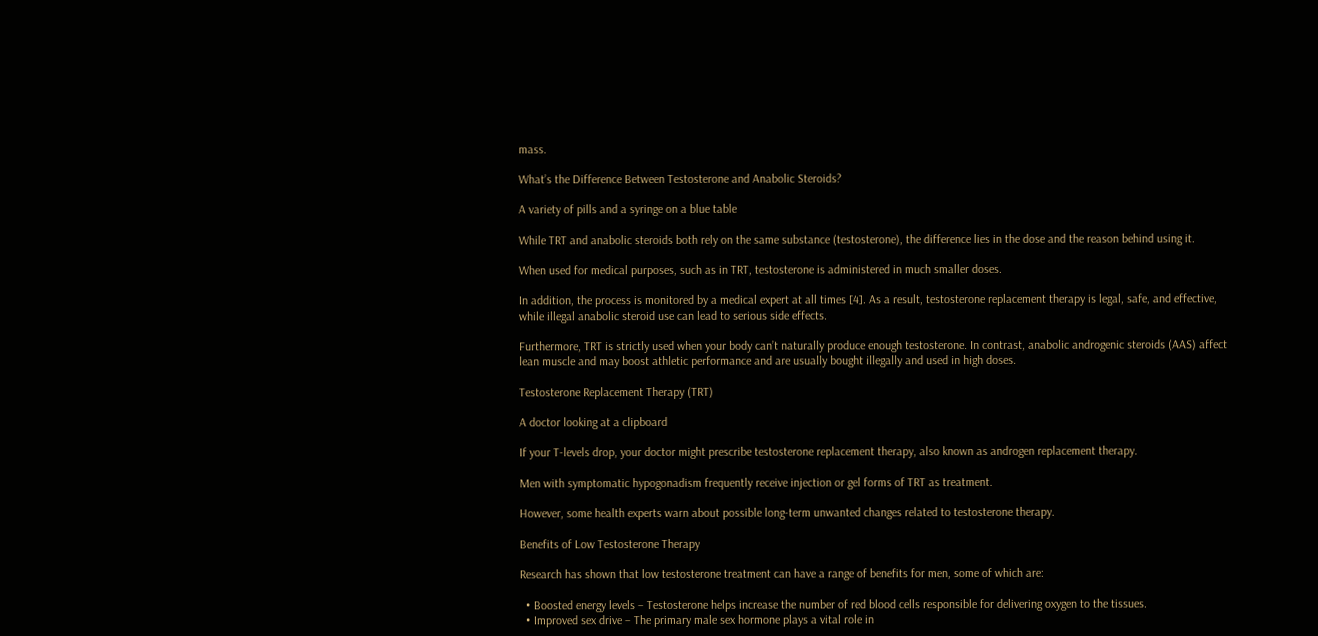mass.

What’s the Difference Between Testosterone and Anabolic Steroids?

A variety of pills and a syringe on a blue table

While TRT and anabolic steroids both rely on the same substance (testosterone), the difference lies in the dose and the reason behind using it.

When used for medical purposes, such as in TRT, testosterone is administered in much smaller doses.

In addition, the process is monitored by a medical expert at all times [4]. As a result, testosterone replacement therapy is legal, safe, and effective, while illegal anabolic steroid use can lead to serious side effects.

Furthermore, TRT is strictly used when your body can’t naturally produce enough testosterone. In contrast, anabolic androgenic steroids (AAS) affect lean muscle and may boost athletic performance and are usually bought illegally and used in high doses.

Testosterone Replacement Therapy (TRT)

A doctor looking at a clipboard

If your T-levels drop, your doctor might prescribe testosterone replacement therapy, also known as androgen replacement therapy.

Men with symptomatic hypogonadism frequently receive injection or gel forms of TRT as treatment.

However, some health experts warn about possible long-term unwanted changes related to testosterone therapy.

Benefits of Low Testosterone Therapy

Research has shown that low testosterone treatment can have a range of benefits for men, some of which are:

  • Boosted energy levels – Testosterone helps increase the number of red blood cells responsible for delivering oxygen to the tissues.
  • Improved sex drive – The primary male sex hormone plays a vital role in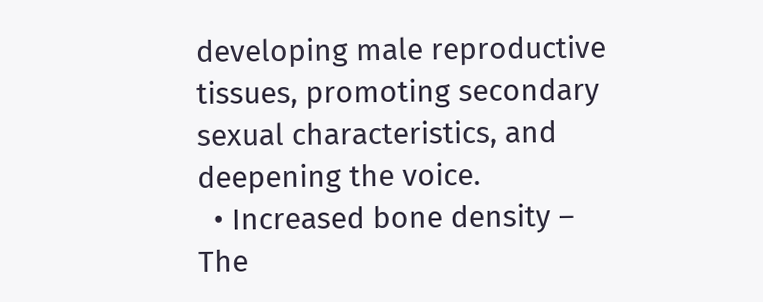developing male reproductive tissues, promoting secondary sexual characteristics, and deepening the voice.
  • Increased bone density – The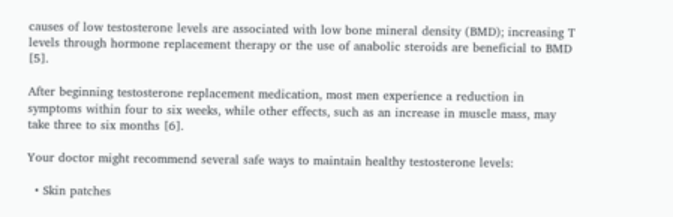causes of low testosterone levels are associated with low bone mineral density (BMD); increasing T levels through hormone replacement therapy or the use of anabolic steroids are beneficial to BMD [5].

After beginning testosterone replacement medication, most men experience a reduction in symptoms within four to six weeks, while other effects, such as an increase in muscle mass, may take three to six months [6].

Your doctor might recommend several safe ways to maintain healthy testosterone levels:

  • Skin patches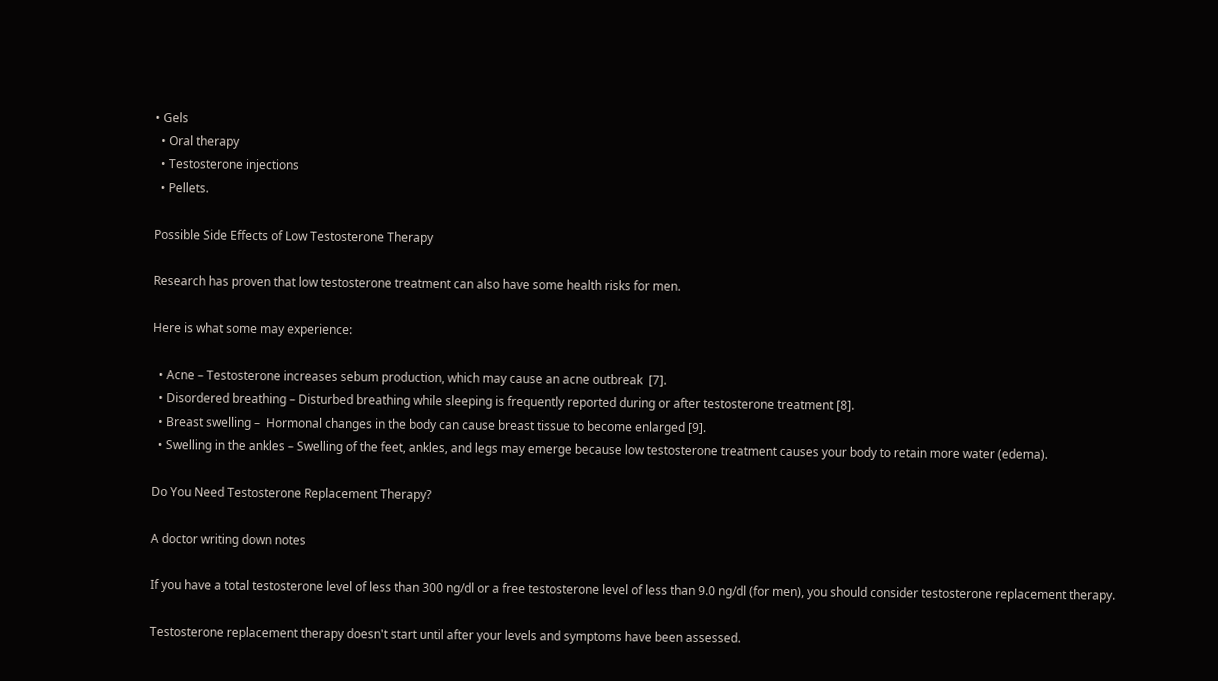• Gels
  • Oral therapy
  • Testosterone injections
  • Pellets.

Possible Side Effects of Low Testosterone Therapy

Research has proven that low testosterone treatment can also have some health risks for men.

Here is what some may experience:

  • Acne – Testosterone increases sebum production, which may cause an acne outbreak  [7].
  • Disordered breathing – Disturbed breathing while sleeping is frequently reported during or after testosterone treatment [8].
  • Breast swelling –  Hormonal changes in the body can cause breast tissue to become enlarged [9].
  • Swelling in the ankles – Swelling of the feet, ankles, and legs may emerge because low testosterone treatment causes your body to retain more water (edema).

Do You Need Testosterone Replacement Therapy?

A doctor writing down notes

If you have a total testosterone level of less than 300 ng/dl or a free testosterone level of less than 9.0 ng/dl (for men), you should consider testosterone replacement therapy.

Testosterone replacement therapy doesn't start until after your levels and symptoms have been assessed.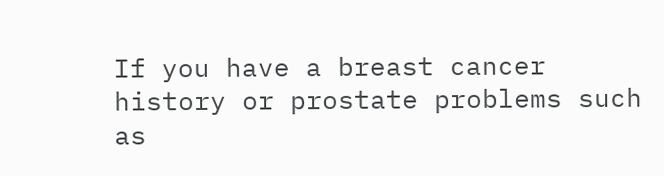If you have a breast cancer history or prostate problems such as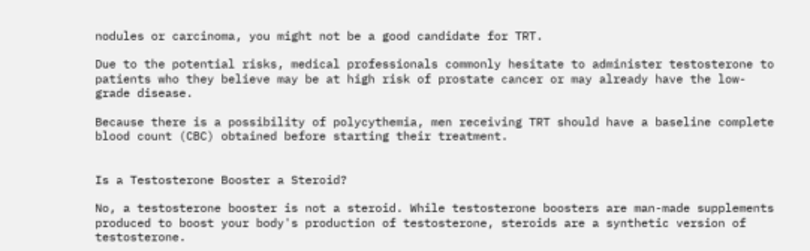nodules or carcinoma, you might not be a good candidate for TRT.

Due to the potential risks, medical professionals commonly hesitate to administer testosterone to patients who they believe may be at high risk of prostate cancer or may already have the low-grade disease.

Because there is a possibility of polycythemia, men receiving TRT should have a baseline complete blood count (CBC) obtained before starting their treatment.


Is a Testosterone Booster a Steroid?

No, a testosterone booster is not a steroid. While testosterone boosters are man-made supplements produced to boost your body's production of testosterone, steroids are a synthetic version of testosterone.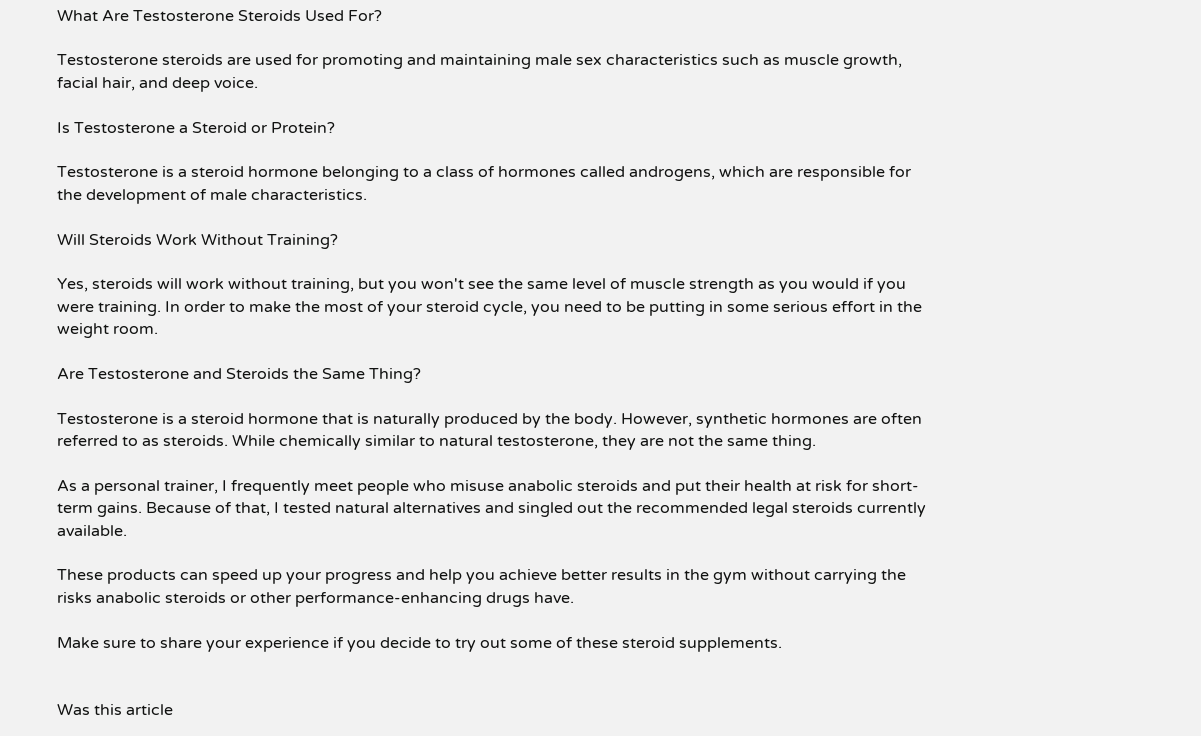What Are Testosterone Steroids Used For?

Testosterone steroids are used for promoting and maintaining male sex characteristics such as muscle growth, facial hair, and deep voice.

Is Testosterone a Steroid or Protein?

Testosterone is a steroid hormone belonging to a class of hormones called androgens, which are responsible for the development of male characteristics.

Will Steroids Work Without Training?

Yes, steroids will work without training, but you won't see the same level of muscle strength as you would if you were training. In order to make the most of your steroid cycle, you need to be putting in some serious effort in the weight room.

Are Testosterone and Steroids the Same Thing?

Testosterone is a steroid hormone that is naturally produced by the body. However, synthetic hormones are often referred to as steroids. While chemically similar to natural testosterone, they are not the same thing.

As a personal trainer, I frequently meet people who misuse anabolic steroids and put their health at risk for short-term gains. Because of that, I tested natural alternatives and singled out the recommended legal steroids currently available.

These products can speed up your progress and help you achieve better results in the gym without carrying the risks anabolic steroids or other performance-enhancing drugs have.

Make sure to share your experience if you decide to try out some of these steroid supplements.


Was this article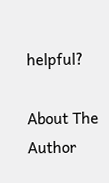helpful?

About The Author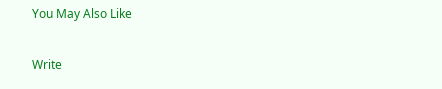You May Also Like

Write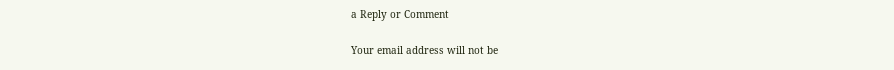a Reply or Comment

Your email address will not be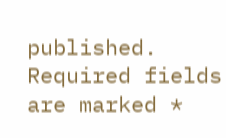published. Required fields are marked *